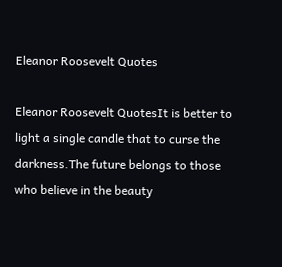Eleanor Roosevelt Quotes

Eleanor Roosevelt QuotesIt is better to light a single candle that to curse the darkness.The future belongs to those who believe in the beauty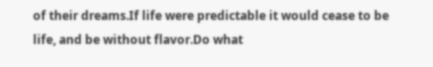of their dreams.If life were predictable it would cease to be life, and be without flavor.Do what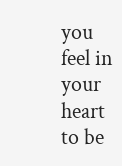you feel in your heart to be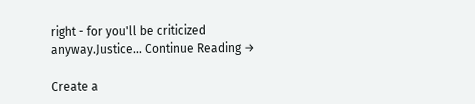right - for you'll be criticized anyway.Justice... Continue Reading →

Create a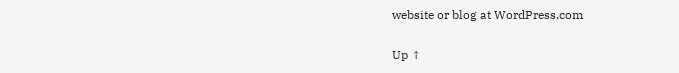website or blog at WordPress.com

Up ↑